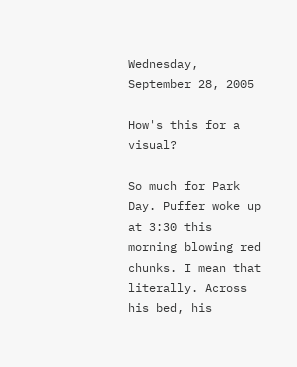Wednesday, September 28, 2005

How's this for a visual?

So much for Park Day. Puffer woke up at 3:30 this morning blowing red chunks. I mean that literally. Across his bed, his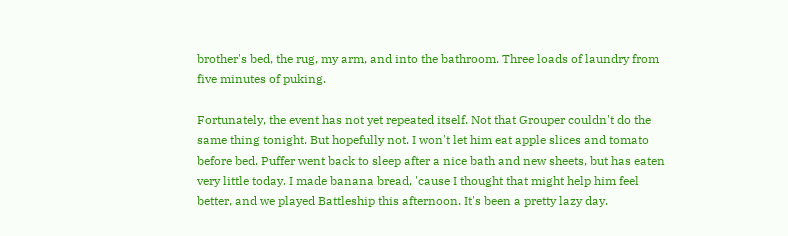brother's bed, the rug, my arm, and into the bathroom. Three loads of laundry from five minutes of puking.

Fortunately, the event has not yet repeated itself. Not that Grouper couldn't do the same thing tonight. But hopefully not. I won't let him eat apple slices and tomato before bed. Puffer went back to sleep after a nice bath and new sheets, but has eaten very little today. I made banana bread, 'cause I thought that might help him feel better, and we played Battleship this afternoon. It's been a pretty lazy day.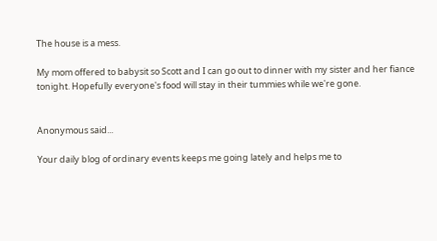The house is a mess.

My mom offered to babysit so Scott and I can go out to dinner with my sister and her fiance tonight. Hopefully everyone's food will stay in their tummies while we're gone.


Anonymous said...

Your daily blog of ordinary events keeps me going lately and helps me to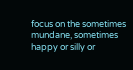focus on the sometimes mundane, sometimes happy or silly or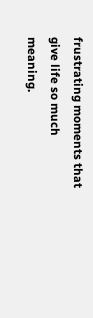frustrating moments that give life so much meaning.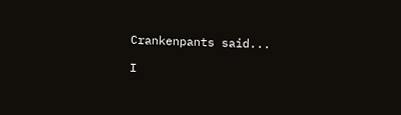Crankenpants said...

I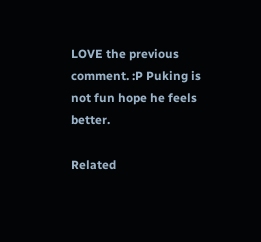LOVE the previous comment. :P Puking is not fun hope he feels better.

Related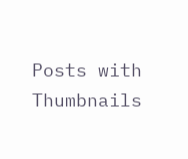Posts with Thumbnails